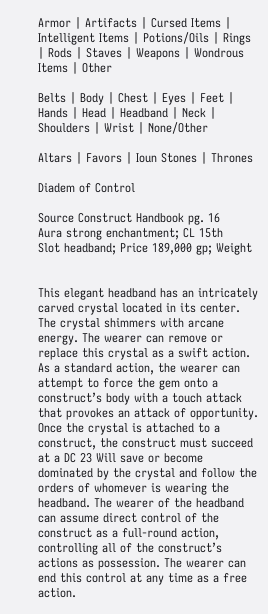Armor | Artifacts | Cursed Items | Intelligent Items | Potions/Oils | Rings | Rods | Staves | Weapons | Wondrous Items | Other

Belts | Body | Chest | Eyes | Feet | Hands | Head | Headband | Neck | Shoulders | Wrist | None/Other

Altars | Favors | Ioun Stones | Thrones

Diadem of Control

Source Construct Handbook pg. 16
Aura strong enchantment; CL 15th
Slot headband; Price 189,000 gp; Weight


This elegant headband has an intricately carved crystal located in its center. The crystal shimmers with arcane energy. The wearer can remove or replace this crystal as a swift action. As a standard action, the wearer can attempt to force the gem onto a construct’s body with a touch attack that provokes an attack of opportunity. Once the crystal is attached to a construct, the construct must succeed at a DC 23 Will save or become dominated by the crystal and follow the orders of whomever is wearing the headband. The wearer of the headband can assume direct control of the construct as a full-round action, controlling all of the construct’s actions as possession. The wearer can end this control at any time as a free action.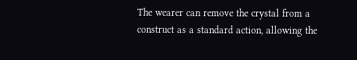The wearer can remove the crystal from a construct as a standard action, allowing the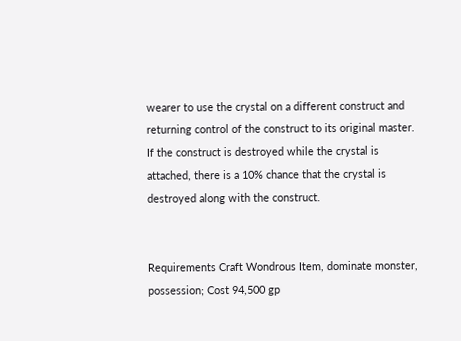wearer to use the crystal on a different construct and returning control of the construct to its original master. If the construct is destroyed while the crystal is attached, there is a 10% chance that the crystal is destroyed along with the construct.


Requirements Craft Wondrous Item, dominate monster, possession; Cost 94,500 gp